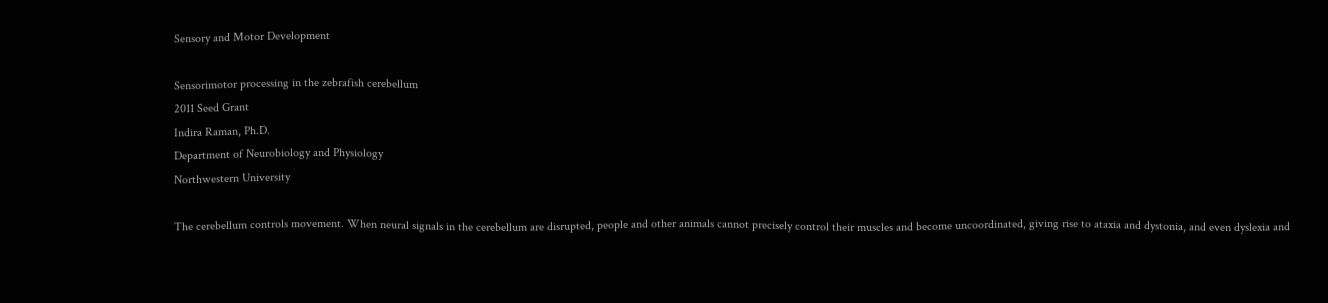Sensory and Motor Development

Sensorimotor processing in the zebrafish cerebellum
2011 Seed Grant
Indira Raman, Ph.D.
Department of Neurobiology and Physiology
Northwestern University

The cerebellum controls movement. When neural signals in the cerebellum are disrupted, people and other animals cannot precisely control their muscles and become uncoordinated, giving rise to ataxia and dystonia, and even dyslexia and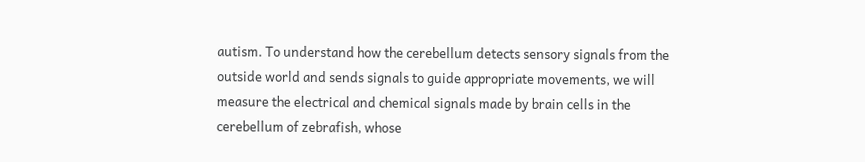autism. To understand how the cerebellum detects sensory signals from the outside world and sends signals to guide appropriate movements, we will measure the electrical and chemical signals made by brain cells in the cerebellum of zebrafish, whose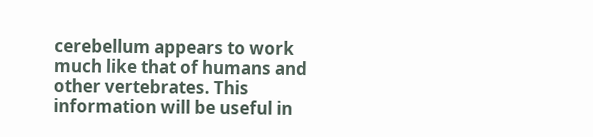cerebellum appears to work much like that of humans and other vertebrates. This information will be useful in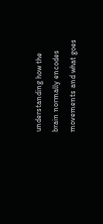understanding how the brain normally encodes movements and what goes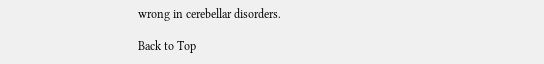wrong in cerebellar disorders.

Back to Top